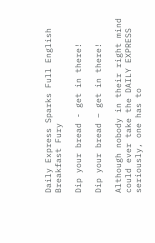Daily Express Sparks Full English Breakfast Fury

Dip your bread - get in there!

Dip your bread – get in there!

Although nobody in their right mind could ever take the DAILY EXPRESS seriously, one has to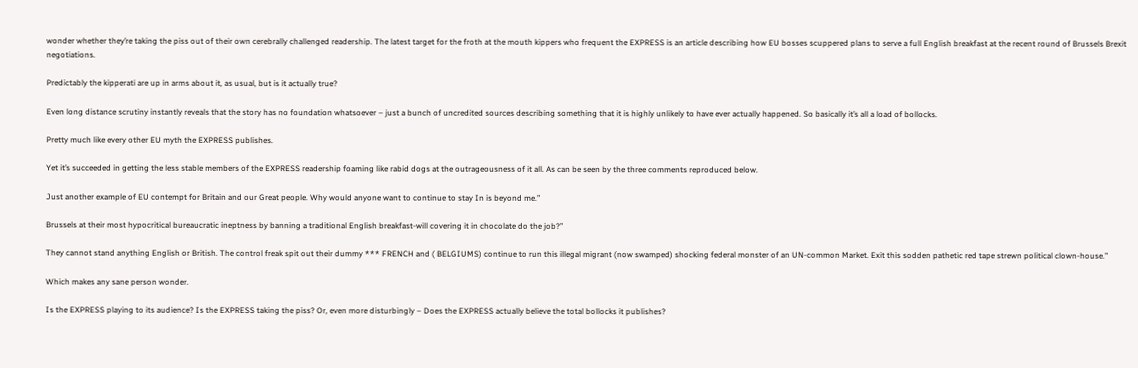wonder whether they’re taking the piss out of their own cerebrally challenged readership. The latest target for the froth at the mouth kippers who frequent the EXPRESS is an article describing how EU bosses scuppered plans to serve a full English breakfast at the recent round of Brussels Brexit negotiations.

Predictably the kipperati are up in arms about it, as usual, but is it actually true?

Even long distance scrutiny instantly reveals that the story has no foundation whatsoever – just a bunch of uncredited sources describing something that it is highly unlikely to have ever actually happened. So basically it’s all a load of bollocks.

Pretty much like every other EU myth the EXPRESS publishes.

Yet it’s succeeded in getting the less stable members of the EXPRESS readership foaming like rabid dogs at the outrageousness of it all. As can be seen by the three comments reproduced below.

Just another example of EU contempt for Britain and our Great people. Why would anyone want to continue to stay In is beyond me.”

Brussels at their most hypocritical bureaucratic ineptness by banning a traditional English breakfast-will covering it in chocolate do the job?”

They cannot stand anything English or British. The control freak spit out their dummy *** FRENCH and ( BELGIUMS) continue to run this illegal migrant (now swamped) shocking federal monster of an UN-common Market. Exit this sodden pathetic red tape strewn political clown-house.”

Which makes any sane person wonder.

Is the EXPRESS playing to its audience? Is the EXPRESS taking the piss? Or, even more disturbingly – Does the EXPRESS actually believe the total bollocks it publishes?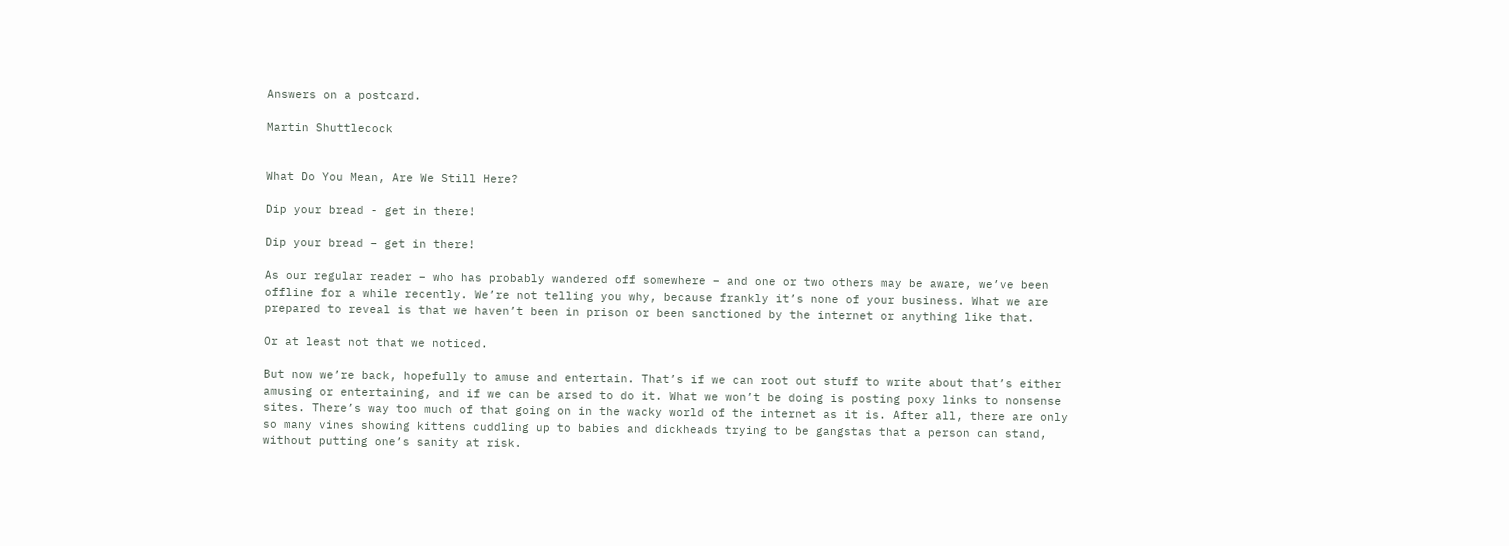Answers on a postcard.

Martin Shuttlecock


What Do You Mean, Are We Still Here?

Dip your bread - get in there!

Dip your bread – get in there!

As our regular reader – who has probably wandered off somewhere – and one or two others may be aware, we’ve been offline for a while recently. We’re not telling you why, because frankly it’s none of your business. What we are prepared to reveal is that we haven’t been in prison or been sanctioned by the internet or anything like that.

Or at least not that we noticed.

But now we’re back, hopefully to amuse and entertain. That’s if we can root out stuff to write about that’s either amusing or entertaining, and if we can be arsed to do it. What we won’t be doing is posting poxy links to nonsense sites. There’s way too much of that going on in the wacky world of the internet as it is. After all, there are only so many vines showing kittens cuddling up to babies and dickheads trying to be gangstas that a person can stand, without putting one’s sanity at risk.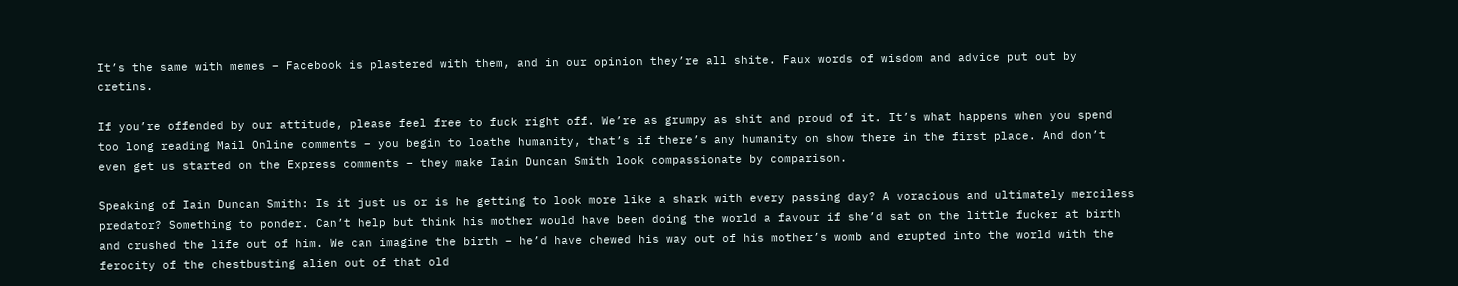It’s the same with memes – Facebook is plastered with them, and in our opinion they’re all shite. Faux words of wisdom and advice put out by cretins.

If you’re offended by our attitude, please feel free to fuck right off. We’re as grumpy as shit and proud of it. It’s what happens when you spend too long reading Mail Online comments – you begin to loathe humanity, that’s if there’s any humanity on show there in the first place. And don’t even get us started on the Express comments – they make Iain Duncan Smith look compassionate by comparison.

Speaking of Iain Duncan Smith: Is it just us or is he getting to look more like a shark with every passing day? A voracious and ultimately merciless predator? Something to ponder. Can’t help but think his mother would have been doing the world a favour if she’d sat on the little fucker at birth and crushed the life out of him. We can imagine the birth – he’d have chewed his way out of his mother’s womb and erupted into the world with the ferocity of the chestbusting alien out of that old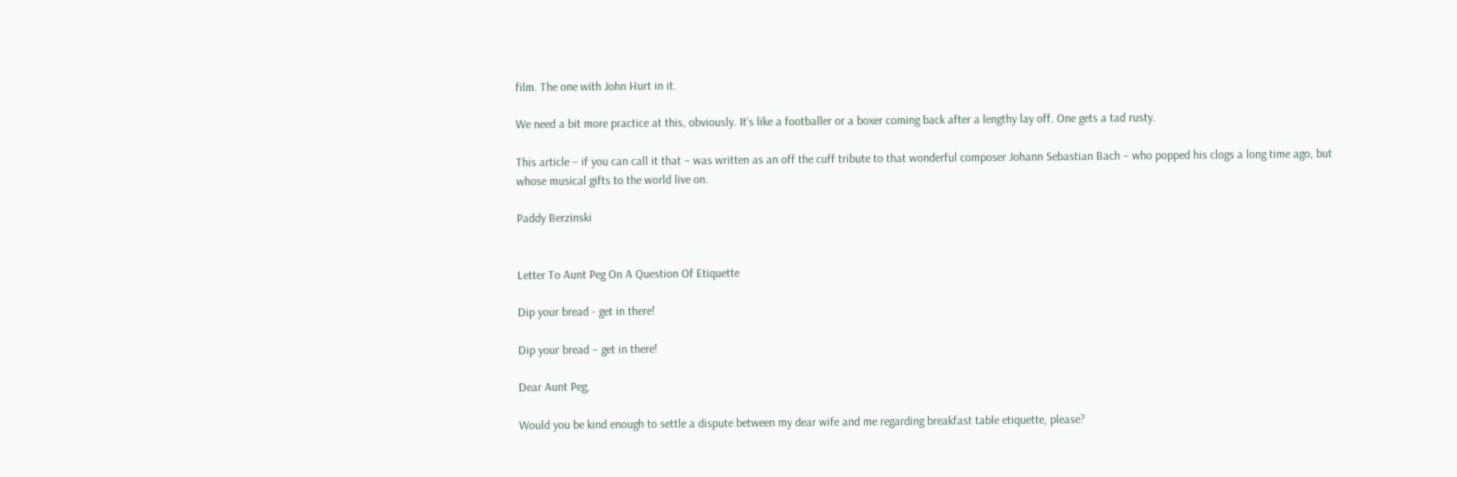film. The one with John Hurt in it.

We need a bit more practice at this, obviously. It’s like a footballer or a boxer coming back after a lengthy lay off. One gets a tad rusty.

This article – if you can call it that – was written as an off the cuff tribute to that wonderful composer Johann Sebastian Bach – who popped his clogs a long time ago, but whose musical gifts to the world live on.

Paddy Berzinski


Letter To Aunt Peg On A Question Of Etiquette

Dip your bread - get in there!

Dip your bread – get in there!

Dear Aunt Peg,

Would you be kind enough to settle a dispute between my dear wife and me regarding breakfast table etiquette, please?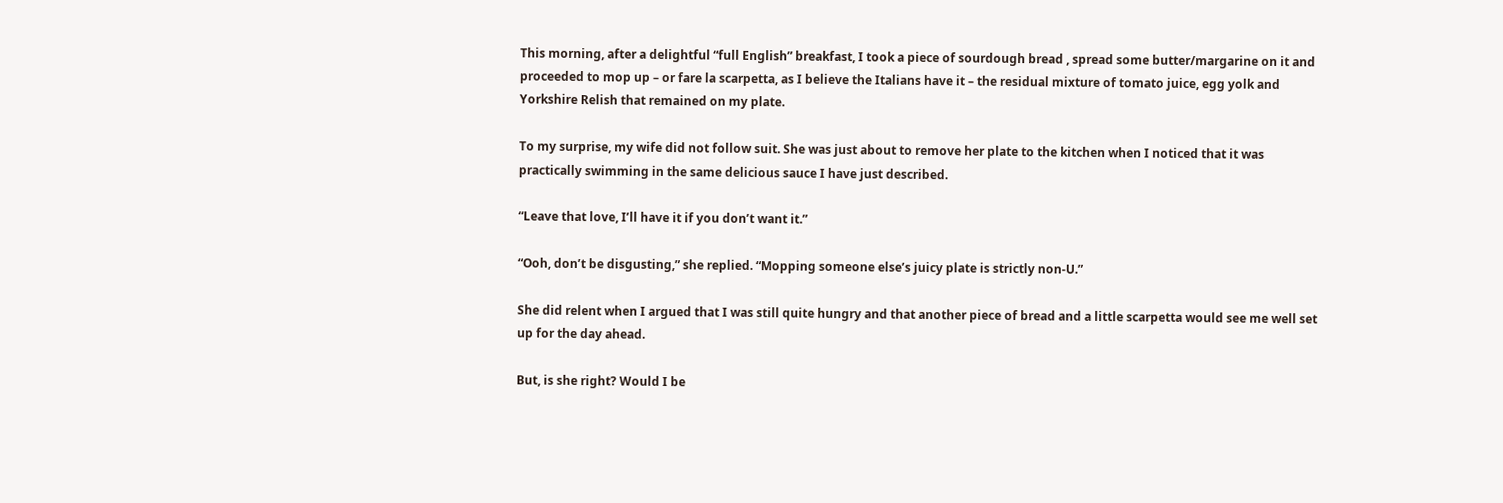This morning, after a delightful “full English” breakfast, I took a piece of sourdough bread , spread some butter/margarine on it and proceeded to mop up – or fare la scarpetta, as I believe the Italians have it – the residual mixture of tomato juice, egg yolk and Yorkshire Relish that remained on my plate.

To my surprise, my wife did not follow suit. She was just about to remove her plate to the kitchen when I noticed that it was practically swimming in the same delicious sauce I have just described.

“Leave that love, I’ll have it if you don’t want it.”

“Ooh, don’t be disgusting,” she replied. “Mopping someone else’s juicy plate is strictly non-U.”

She did relent when I argued that I was still quite hungry and that another piece of bread and a little scarpetta would see me well set up for the day ahead.

But, is she right? Would I be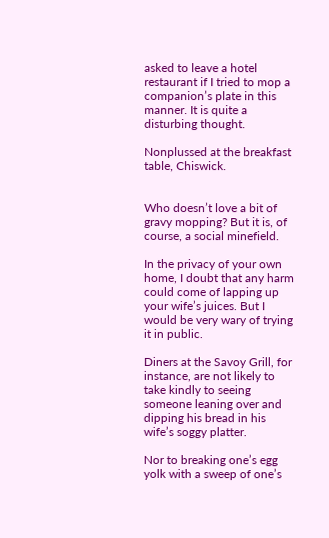asked to leave a hotel restaurant if I tried to mop a companion’s plate in this manner. It is quite a disturbing thought.

Nonplussed at the breakfast table, Chiswick.


Who doesn’t love a bit of gravy mopping? But it is, of course, a social minefield.

In the privacy of your own home, I doubt that any harm could come of lapping up your wife’s juices. But I would be very wary of trying it in public.

Diners at the Savoy Grill, for instance, are not likely to take kindly to seeing someone leaning over and dipping his bread in his wife’s soggy platter.

Nor to breaking one’s egg yolk with a sweep of one’s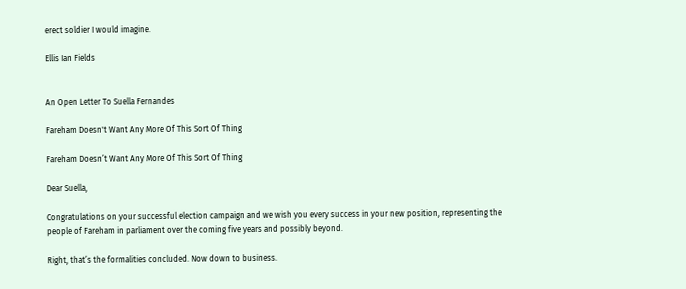erect soldier I would imagine.

Ellis Ian Fields


An Open Letter To Suella Fernandes

Fareham Doesn't Want Any More Of This Sort Of Thing

Fareham Doesn’t Want Any More Of This Sort Of Thing

Dear Suella,

Congratulations on your successful election campaign and we wish you every success in your new position, representing the people of Fareham in parliament over the coming five years and possibly beyond.

Right, that’s the formalities concluded. Now down to business.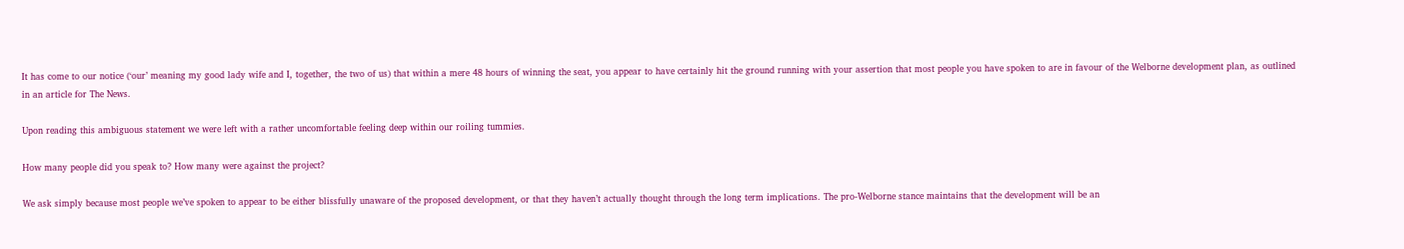It has come to our notice (‘our’ meaning my good lady wife and I, together, the two of us) that within a mere 48 hours of winning the seat, you appear to have certainly hit the ground running with your assertion that most people you have spoken to are in favour of the Welborne development plan, as outlined in an article for The News.

Upon reading this ambiguous statement we were left with a rather uncomfortable feeling deep within our roiling tummies.

How many people did you speak to? How many were against the project?

We ask simply because most people we’ve spoken to appear to be either blissfully unaware of the proposed development, or that they haven’t actually thought through the long term implications. The pro-Welborne stance maintains that the development will be an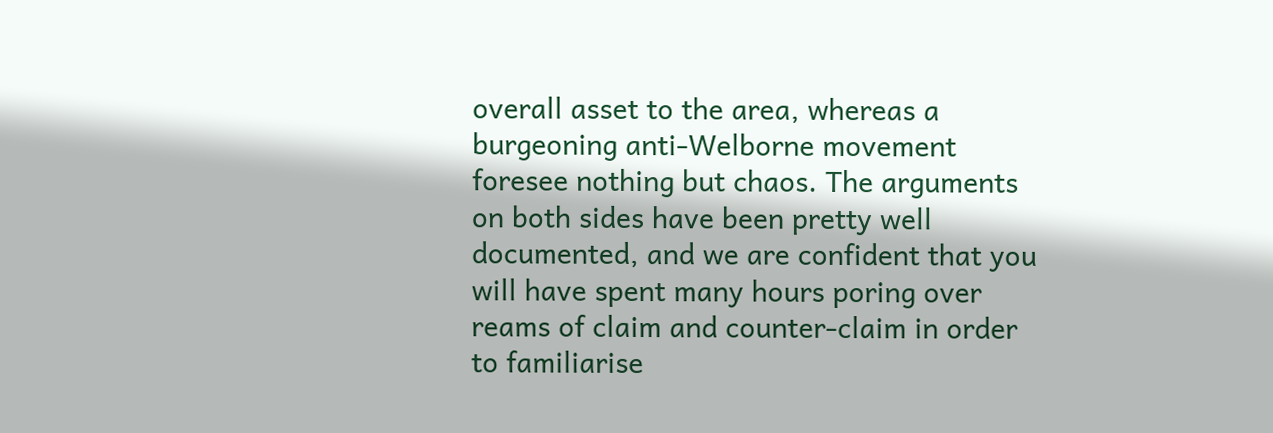overall asset to the area, whereas a burgeoning anti-Welborne movement foresee nothing but chaos. The arguments on both sides have been pretty well documented, and we are confident that you will have spent many hours poring over reams of claim and counter-claim in order to familiarise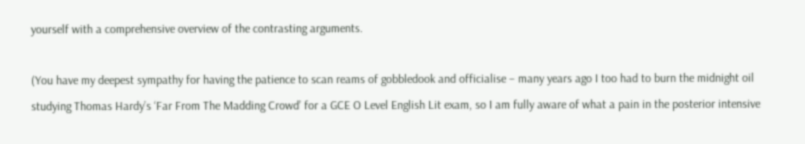yourself with a comprehensive overview of the contrasting arguments.

(You have my deepest sympathy for having the patience to scan reams of gobbledook and officialise – many years ago I too had to burn the midnight oil studying Thomas Hardy’s ‘Far From The Madding Crowd’ for a GCE O Level English Lit exam, so I am fully aware of what a pain in the posterior intensive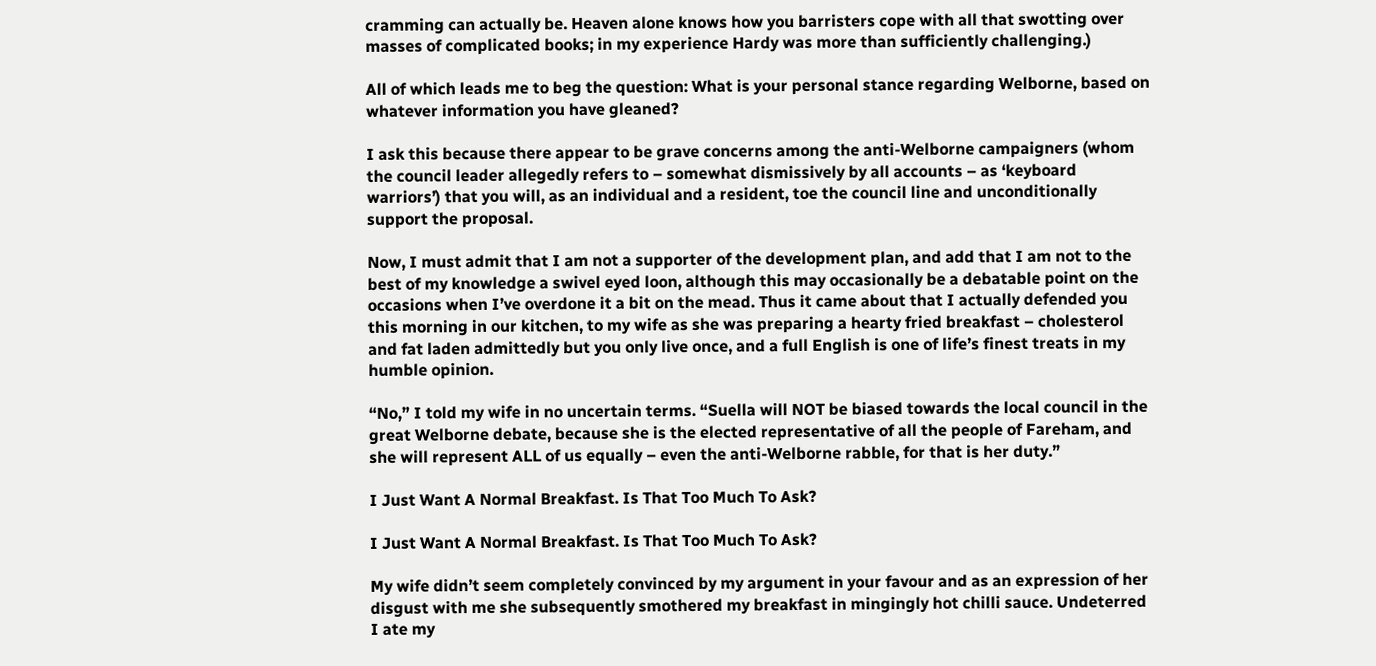cramming can actually be. Heaven alone knows how you barristers cope with all that swotting over masses of complicated books; in my experience Hardy was more than sufficiently challenging.)

All of which leads me to beg the question: What is your personal stance regarding Welborne, based on whatever information you have gleaned?

I ask this because there appear to be grave concerns among the anti-Welborne campaigners (whom the council leader allegedly refers to – somewhat dismissively by all accounts – as ‘keyboard warriors’) that you will, as an individual and a resident, toe the council line and unconditionally support the proposal.

Now, I must admit that I am not a supporter of the development plan, and add that I am not to the best of my knowledge a swivel eyed loon, although this may occasionally be a debatable point on the occasions when I’ve overdone it a bit on the mead. Thus it came about that I actually defended you this morning in our kitchen, to my wife as she was preparing a hearty fried breakfast – cholesterol and fat laden admittedly but you only live once, and a full English is one of life’s finest treats in my humble opinion.

“No,” I told my wife in no uncertain terms. “Suella will NOT be biased towards the local council in the great Welborne debate, because she is the elected representative of all the people of Fareham, and she will represent ALL of us equally – even the anti-Welborne rabble, for that is her duty.”

I Just Want A Normal Breakfast. Is That Too Much To Ask?

I Just Want A Normal Breakfast. Is That Too Much To Ask?

My wife didn’t seem completely convinced by my argument in your favour and as an expression of her disgust with me she subsequently smothered my breakfast in mingingly hot chilli sauce. Undeterred I ate my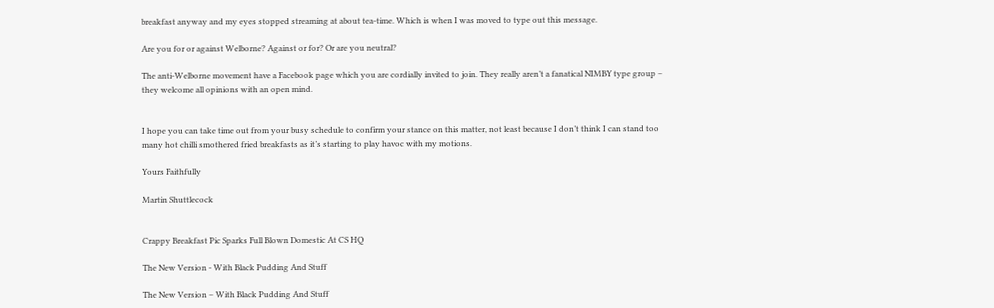breakfast anyway and my eyes stopped streaming at about tea-time. Which is when I was moved to type out this message.

Are you for or against Welborne? Against or for? Or are you neutral?

The anti-Welborne movement have a Facebook page which you are cordially invited to join. They really aren’t a fanatical NIMBY type group – they welcome all opinions with an open mind.


I hope you can take time out from your busy schedule to confirm your stance on this matter, not least because I don’t think I can stand too many hot chilli smothered fried breakfasts as it’s starting to play havoc with my motions.

Yours Faithfully

Martin Shuttlecock


Crappy Breakfast Pic Sparks Full Blown Domestic At CS HQ

The New Version - With Black Pudding And Stuff

The New Version – With Black Pudding And Stuff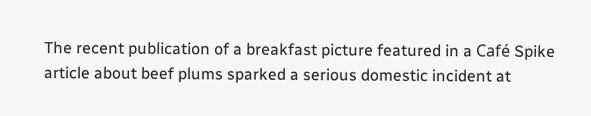The recent publication of a breakfast picture featured in a Café Spike article about beef plums sparked a serious domestic incident at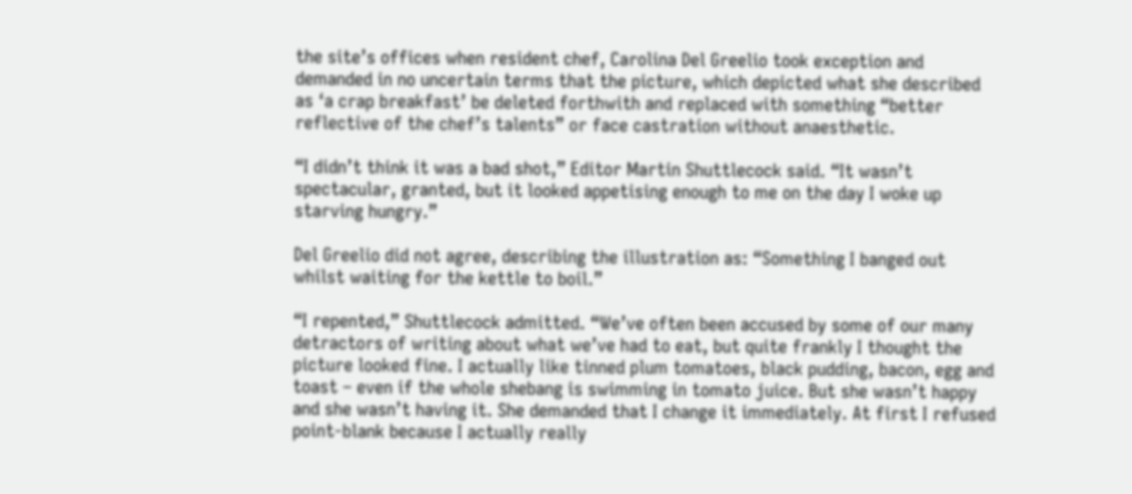the site’s offices when resident chef, Carolina Del Greelio took exception and demanded in no uncertain terms that the picture, which depicted what she described as ‘a crap breakfast’ be deleted forthwith and replaced with something “better reflective of the chef’s talents” or face castration without anaesthetic.

“I didn’t think it was a bad shot,” Editor Martin Shuttlecock said. “It wasn’t spectacular, granted, but it looked appetising enough to me on the day I woke up starving hungry.”

Del Greelio did not agree, describing the illustration as: “Something I banged out whilst waiting for the kettle to boil.”

“I repented,” Shuttlecock admitted. “We’ve often been accused by some of our many detractors of writing about what we’ve had to eat, but quite frankly I thought the picture looked fine. I actually like tinned plum tomatoes, black pudding, bacon, egg and toast – even if the whole shebang is swimming in tomato juice. But she wasn’t happy and she wasn’t having it. She demanded that I change it immediately. At first I refused point-blank because I actually really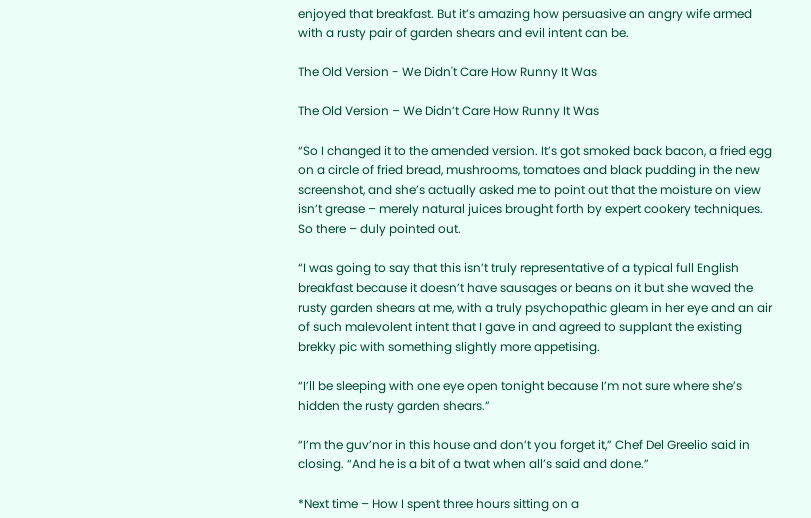enjoyed that breakfast. But it’s amazing how persuasive an angry wife armed with a rusty pair of garden shears and evil intent can be.

The Old Version - We Didn't Care How Runny It Was

The Old Version – We Didn’t Care How Runny It Was

“So I changed it to the amended version. It’s got smoked back bacon, a fried egg on a circle of fried bread, mushrooms, tomatoes and black pudding in the new screenshot, and she’s actually asked me to point out that the moisture on view isn’t grease – merely natural juices brought forth by expert cookery techniques. So there – duly pointed out.

“I was going to say that this isn’t truly representative of a typical full English breakfast because it doesn’t have sausages or beans on it but she waved the rusty garden shears at me, with a truly psychopathic gleam in her eye and an air of such malevolent intent that I gave in and agreed to supplant the existing brekky pic with something slightly more appetising.

“I’ll be sleeping with one eye open tonight because I’m not sure where she’s hidden the rusty garden shears.”

“I’m the guv’nor in this house and don’t you forget it,” Chef Del Greelio said in closing. “And he is a bit of a twat when all’s said and done.”

*Next time – How I spent three hours sitting on a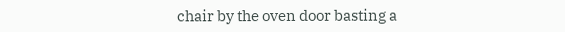chair by the oven door basting a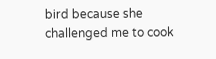bird because she challenged me to cook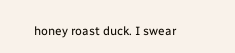honey roast duck. I swear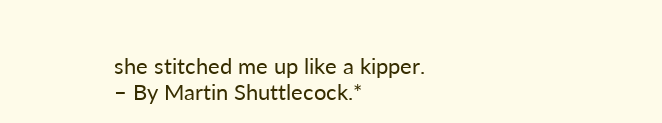she stitched me up like a kipper. – By Martin Shuttlecock.*